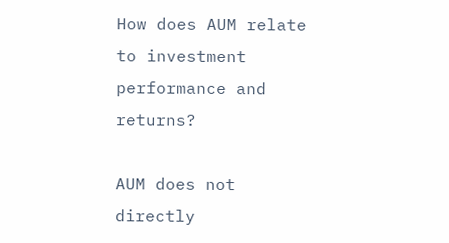How does AUM relate to investment performance and returns?

AUM does not directly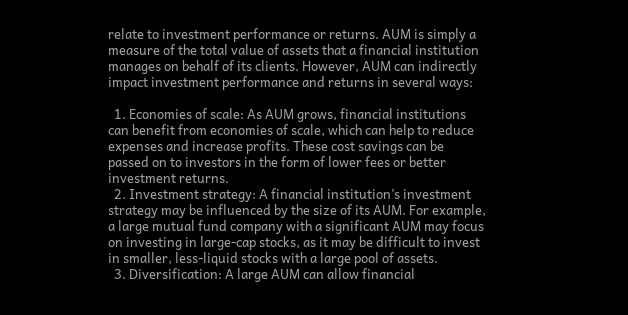relate to investment performance or returns. AUM is simply a measure of the total value of assets that a financial institution manages on behalf of its clients. However, AUM can indirectly impact investment performance and returns in several ways:

  1. Economies of scale: As AUM grows, financial institutions can benefit from economies of scale, which can help to reduce expenses and increase profits. These cost savings can be passed on to investors in the form of lower fees or better investment returns.
  2. Investment strategy: A financial institution’s investment strategy may be influenced by the size of its AUM. For example, a large mutual fund company with a significant AUM may focus on investing in large-cap stocks, as it may be difficult to invest in smaller, less-liquid stocks with a large pool of assets.
  3. Diversification: A large AUM can allow financial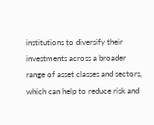institutions to diversify their investments across a broader range of asset classes and sectors, which can help to reduce risk and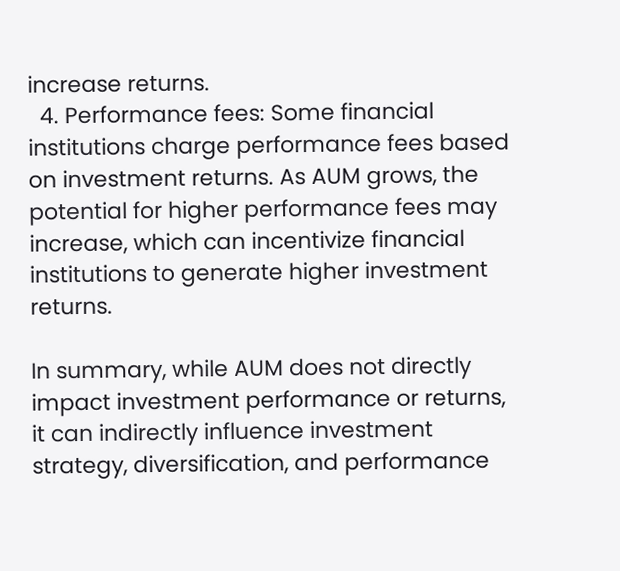increase returns.
  4. Performance fees: Some financial institutions charge performance fees based on investment returns. As AUM grows, the potential for higher performance fees may increase, which can incentivize financial institutions to generate higher investment returns.

In summary, while AUM does not directly impact investment performance or returns, it can indirectly influence investment strategy, diversification, and performance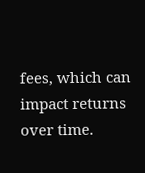fees, which can impact returns over time.